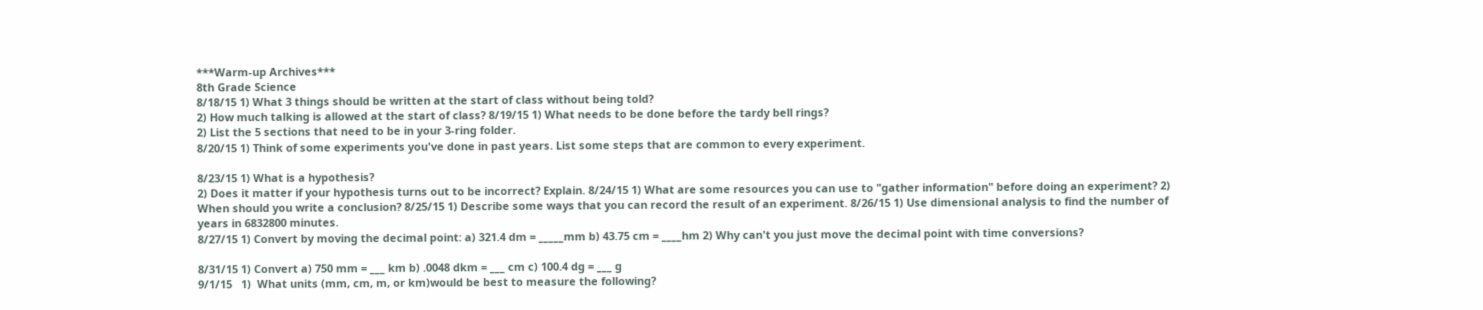***Warm-up Archives***
8th Grade Science
8/18/15 1) What 3 things should be written at the start of class without being told?
2) How much talking is allowed at the start of class? 8/19/15 1) What needs to be done before the tardy bell rings?
2) List the 5 sections that need to be in your 3-ring folder.
8/20/15 1) Think of some experiments you've done in past years. List some steps that are common to every experiment.

8/23/15 1) What is a hypothesis?
2) Does it matter if your hypothesis turns out to be incorrect? Explain. 8/24/15 1) What are some resources you can use to "gather information" before doing an experiment? 2) When should you write a conclusion? 8/25/15 1) Describe some ways that you can record the result of an experiment. 8/26/15 1) Use dimensional analysis to find the number of years in 6832800 minutes.
8/27/15 1) Convert by moving the decimal point: a) 321.4 dm = _____mm b) 43.75 cm = ____hm 2) Why can't you just move the decimal point with time conversions?

8/31/15 1) Convert a) 750 mm = ___ km b) .0048 dkm = ___ cm c) 100.4 dg = ___ g
9/1/15   1)  What units (mm, cm, m, or km)would be best to measure the following?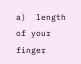a)  length of your finger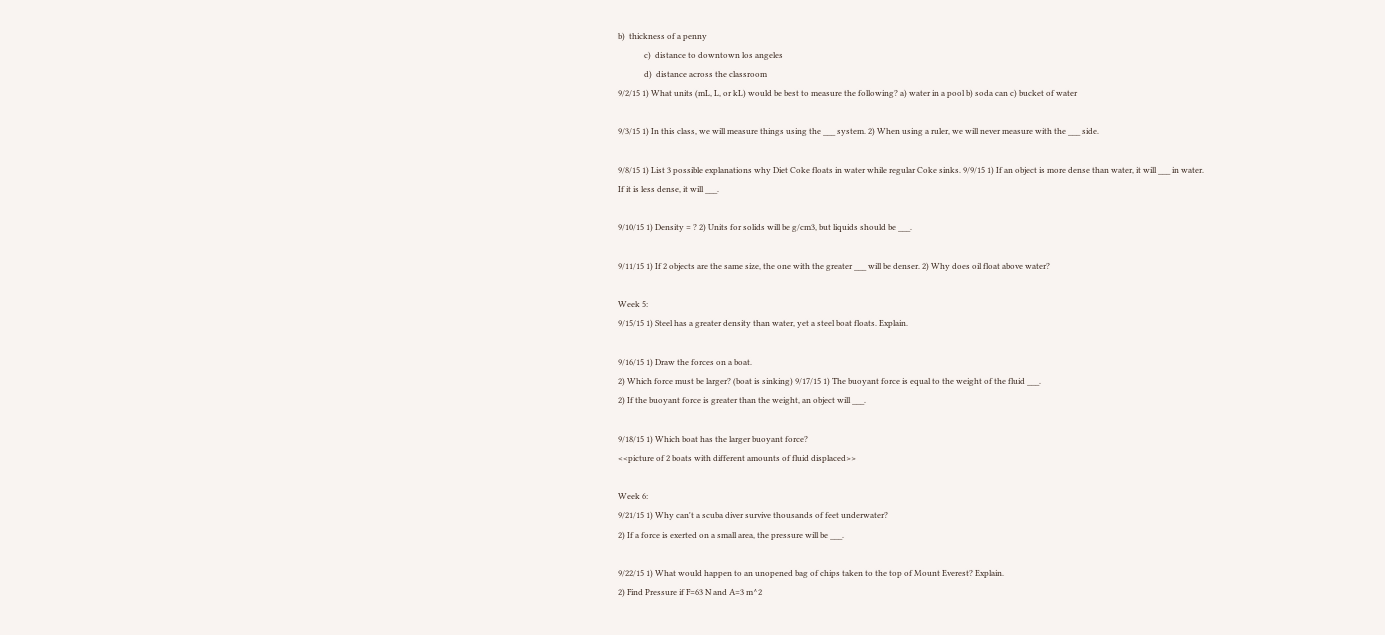b)  thickness of a penny
             c)  distance to downtown los angeles
             d)  distance across the classroom
9/2/15 1) What units (mL, L, or kL) would be best to measure the following? a) water in a pool b) soda can c) bucket of water

9/3/15 1) In this class, we will measure things using the ___ system. 2) When using a ruler, we will never measure with the ___ side.

9/8/15 1) List 3 possible explanations why Diet Coke floats in water while regular Coke sinks. 9/9/15 1) If an object is more dense than water, it will ___ in water. If it is less dense, it will ___.

9/10/15 1) Density = ? 2) Units for solids will be g/cm3, but liquids should be ___.

9/11/15 1) If 2 objects are the same size, the one with the greater ___ will be denser. 2) Why does oil float above water?

Week 5:
9/15/15 1) Steel has a greater density than water, yet a steel boat floats. Explain.

9/16/15 1) Draw the forces on a boat.
2) Which force must be larger? (boat is sinking) 9/17/15 1) The buoyant force is equal to the weight of the fluid ___.
2) If the buoyant force is greater than the weight, an object will ___.

9/18/15 1) Which boat has the larger buoyant force?
<<picture of 2 boats with different amounts of fluid displaced>>

Week 6:
9/21/15 1) Why can't a scuba diver survive thousands of feet underwater?
2) If a force is exerted on a small area, the pressure will be ___.

9/22/15 1) What would happen to an unopened bag of chips taken to the top of Mount Everest? Explain.
2) Find Pressure if F=63 N and A=3 m^2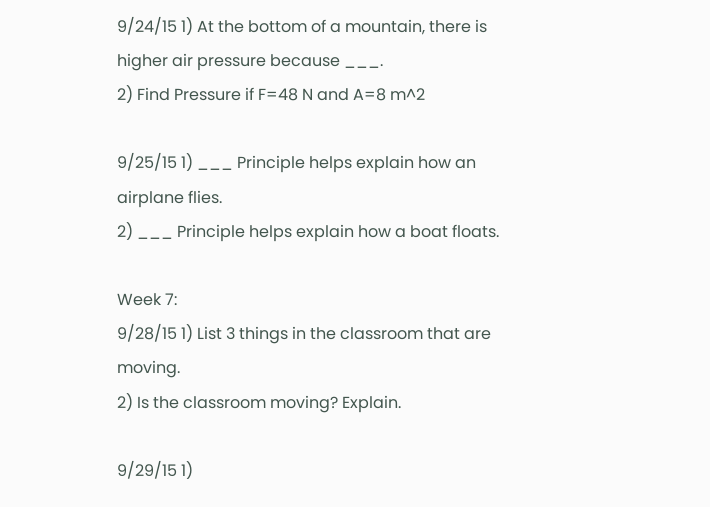9/24/15 1) At the bottom of a mountain, there is higher air pressure because ___.
2) Find Pressure if F=48 N and A=8 m^2

9/25/15 1) ___ Principle helps explain how an airplane flies.
2) ___ Principle helps explain how a boat floats.

Week 7:
9/28/15 1) List 3 things in the classroom that are moving.
2) Is the classroom moving? Explain.

9/29/15 1)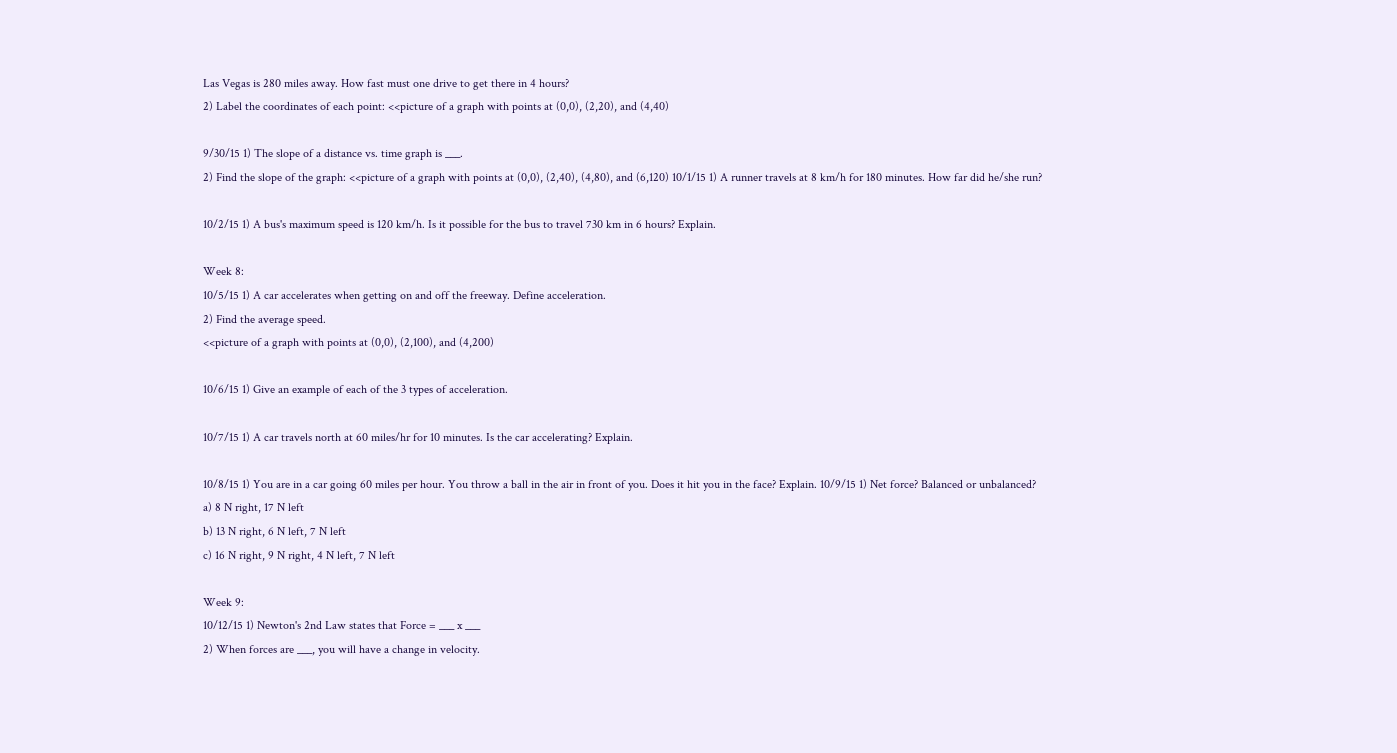Las Vegas is 280 miles away. How fast must one drive to get there in 4 hours?
2) Label the coordinates of each point: <<picture of a graph with points at (0,0), (2,20), and (4,40)

9/30/15 1) The slope of a distance vs. time graph is ___.
2) Find the slope of the graph: <<picture of a graph with points at (0,0), (2,40), (4,80), and (6,120) 10/1/15 1) A runner travels at 8 km/h for 180 minutes. How far did he/she run?

10/2/15 1) A bus's maximum speed is 120 km/h. Is it possible for the bus to travel 730 km in 6 hours? Explain.

Week 8:
10/5/15 1) A car accelerates when getting on and off the freeway. Define acceleration.
2) Find the average speed.
<<picture of a graph with points at (0,0), (2,100), and (4,200)

10/6/15 1) Give an example of each of the 3 types of acceleration.

10/7/15 1) A car travels north at 60 miles/hr for 10 minutes. Is the car accelerating? Explain.

10/8/15 1) You are in a car going 60 miles per hour. You throw a ball in the air in front of you. Does it hit you in the face? Explain. 10/9/15 1) Net force? Balanced or unbalanced?
a) 8 N right, 17 N left
b) 13 N right, 6 N left, 7 N left
c) 16 N right, 9 N right, 4 N left, 7 N left

Week 9:
10/12/15 1) Newton's 2nd Law states that Force = ___ x ___
2) When forces are ___, you will have a change in velocity.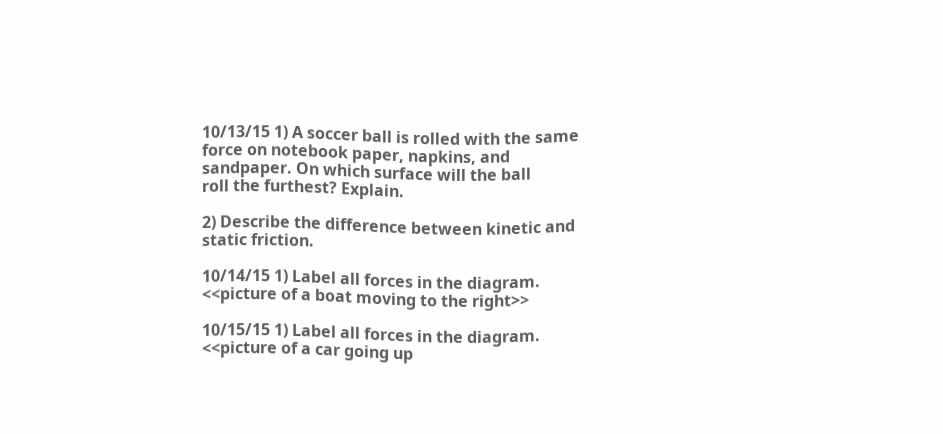10/13/15 1) A soccer ball is rolled with the same force on notebook paper, napkins, and sandpaper. On which surface will the ball
roll the furthest? Explain.

2) Describe the difference between kinetic and static friction.

10/14/15 1) Label all forces in the diagram.
<<picture of a boat moving to the right>>

10/15/15 1) Label all forces in the diagram.
<<picture of a car going up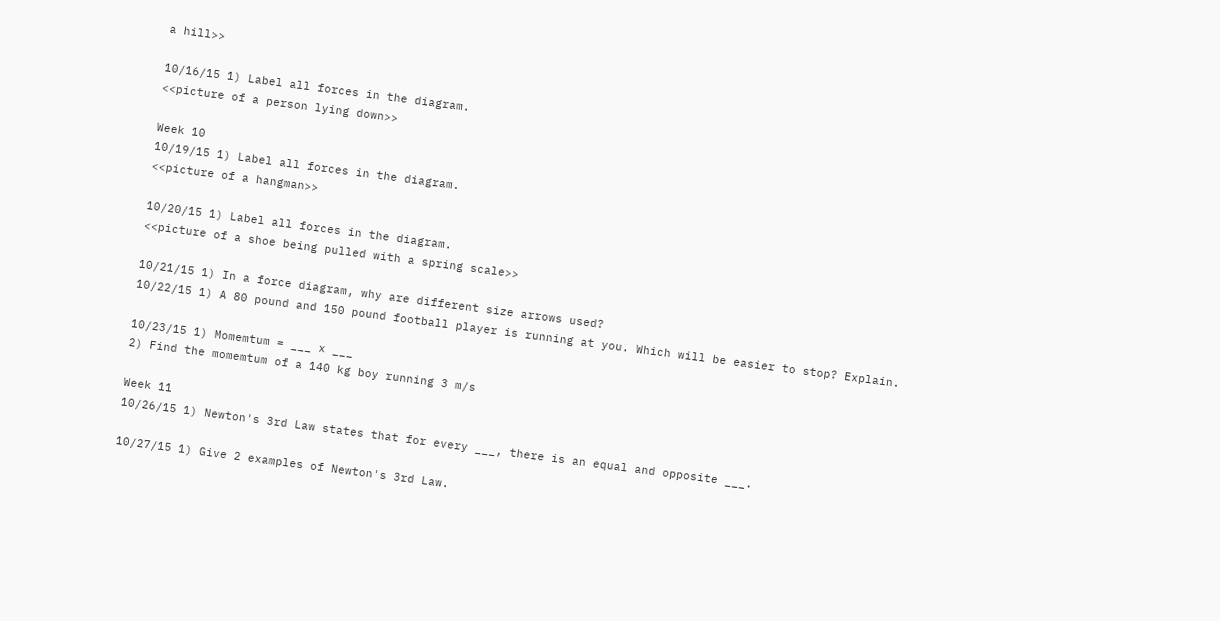a hill>>

10/16/15 1) Label all forces in the diagram.
<<picture of a person lying down>>

Week 10
10/19/15 1) Label all forces in the diagram.
<<picture of a hangman>>

10/20/15 1) Label all forces in the diagram.
<<picture of a shoe being pulled with a spring scale>>

10/21/15 1) In a force diagram, why are different size arrows used?
10/22/15 1) A 80 pound and 150 pound football player is running at you. Which will be easier to stop? Explain.

10/23/15 1) Momemtum = ___ x ___
2) Find the momemtum of a 140 kg boy running 3 m/s

Week 11
10/26/15 1) Newton's 3rd Law states that for every ___, there is an equal and opposite ___.

10/27/15 1) Give 2 examples of Newton's 3rd Law.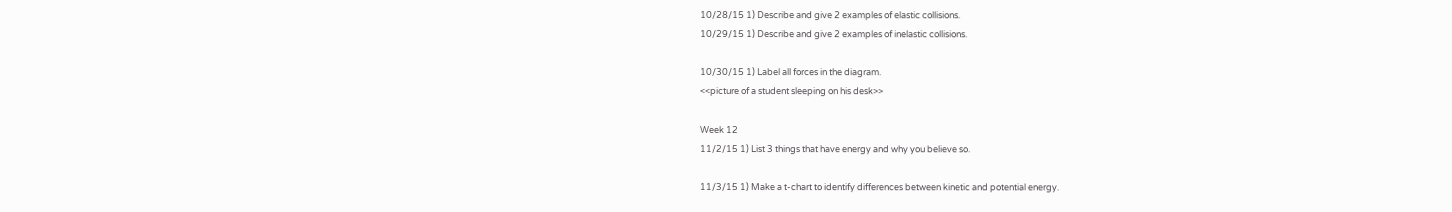10/28/15 1) Describe and give 2 examples of elastic collisions.
10/29/15 1) Describe and give 2 examples of inelastic collisions.

10/30/15 1) Label all forces in the diagram.
<<picture of a student sleeping on his desk>>

Week 12
11/2/15 1) List 3 things that have energy and why you believe so.

11/3/15 1) Make a t-chart to identify differences between kinetic and potential energy.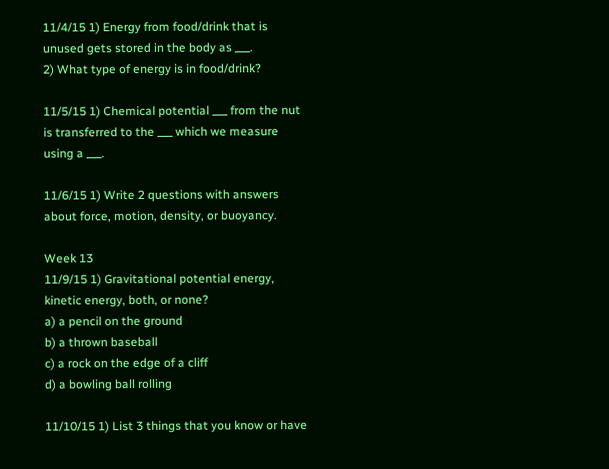11/4/15 1) Energy from food/drink that is unused gets stored in the body as ___.
2) What type of energy is in food/drink?

11/5/15 1) Chemical potential ___ from the nut is transferred to the ___ which we measure using a ___.

11/6/15 1) Write 2 questions with answers about force, motion, density, or buoyancy.

Week 13
11/9/15 1) Gravitational potential energy, kinetic energy, both, or none?
a) a pencil on the ground
b) a thrown baseball
c) a rock on the edge of a cliff
d) a bowling ball rolling

11/10/15 1) List 3 things that you know or have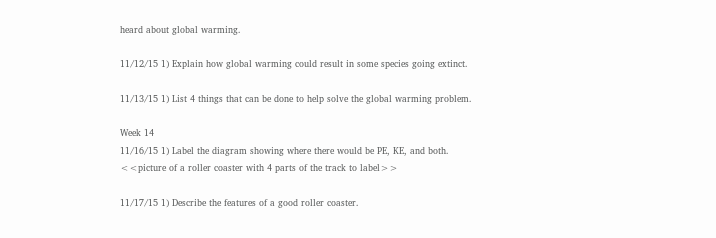heard about global warming.

11/12/15 1) Explain how global warming could result in some species going extinct.

11/13/15 1) List 4 things that can be done to help solve the global warming problem.

Week 14
11/16/15 1) Label the diagram showing where there would be PE, KE, and both.
<<picture of a roller coaster with 4 parts of the track to label>>

11/17/15 1) Describe the features of a good roller coaster.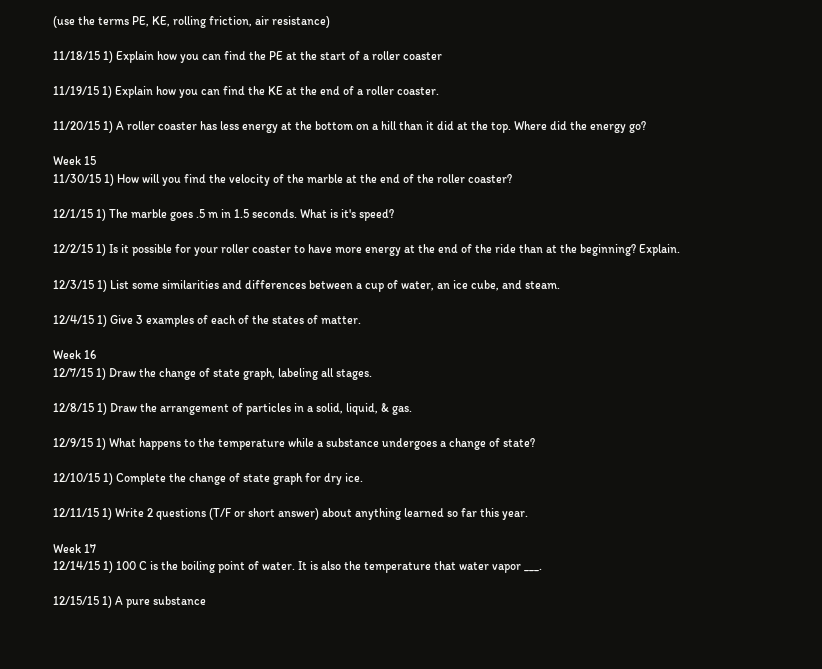(use the terms PE, KE, rolling friction, air resistance)

11/18/15 1) Explain how you can find the PE at the start of a roller coaster

11/19/15 1) Explain how you can find the KE at the end of a roller coaster.

11/20/15 1) A roller coaster has less energy at the bottom on a hill than it did at the top. Where did the energy go?

Week 15
11/30/15 1) How will you find the velocity of the marble at the end of the roller coaster?

12/1/15 1) The marble goes .5 m in 1.5 seconds. What is it's speed?

12/2/15 1) Is it possible for your roller coaster to have more energy at the end of the ride than at the beginning? Explain.

12/3/15 1) List some similarities and differences between a cup of water, an ice cube, and steam.

12/4/15 1) Give 3 examples of each of the states of matter.

Week 16
12/7/15 1) Draw the change of state graph, labeling all stages.

12/8/15 1) Draw the arrangement of particles in a solid, liquid, & gas.

12/9/15 1) What happens to the temperature while a substance undergoes a change of state?

12/10/15 1) Complete the change of state graph for dry ice.

12/11/15 1) Write 2 questions (T/F or short answer) about anything learned so far this year.

Week 17
12/14/15 1) 100 C is the boiling point of water. It is also the temperature that water vapor ___.

12/15/15 1) A pure substance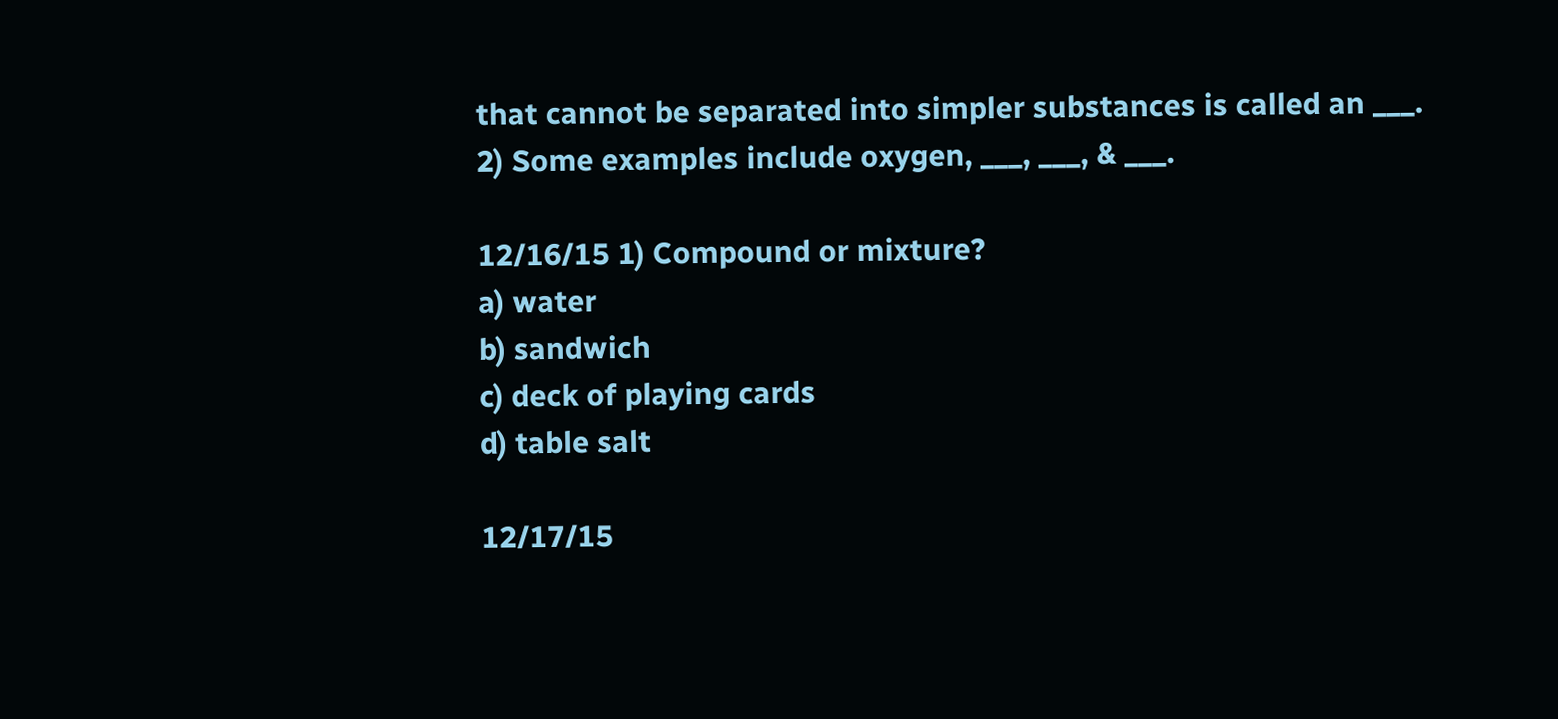that cannot be separated into simpler substances is called an ___.
2) Some examples include oxygen, ___, ___, & ___.

12/16/15 1) Compound or mixture?
a) water
b) sandwich
c) deck of playing cards
d) table salt

12/17/15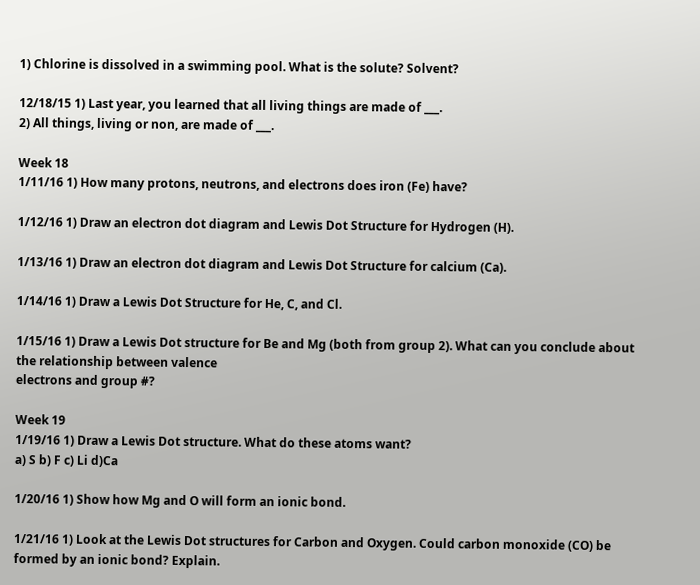1) Chlorine is dissolved in a swimming pool. What is the solute? Solvent?

12/18/15 1) Last year, you learned that all living things are made of ___.
2) All things, living or non, are made of ___.

Week 18
1/11/16 1) How many protons, neutrons, and electrons does iron (Fe) have?

1/12/16 1) Draw an electron dot diagram and Lewis Dot Structure for Hydrogen (H).

1/13/16 1) Draw an electron dot diagram and Lewis Dot Structure for calcium (Ca).

1/14/16 1) Draw a Lewis Dot Structure for He, C, and Cl.

1/15/16 1) Draw a Lewis Dot structure for Be and Mg (both from group 2). What can you conclude about the relationship between valence
electrons and group #?

Week 19
1/19/16 1) Draw a Lewis Dot structure. What do these atoms want?
a) S b) F c) Li d)Ca

1/20/16 1) Show how Mg and O will form an ionic bond.

1/21/16 1) Look at the Lewis Dot structures for Carbon and Oxygen. Could carbon monoxide (CO) be formed by an ionic bond? Explain.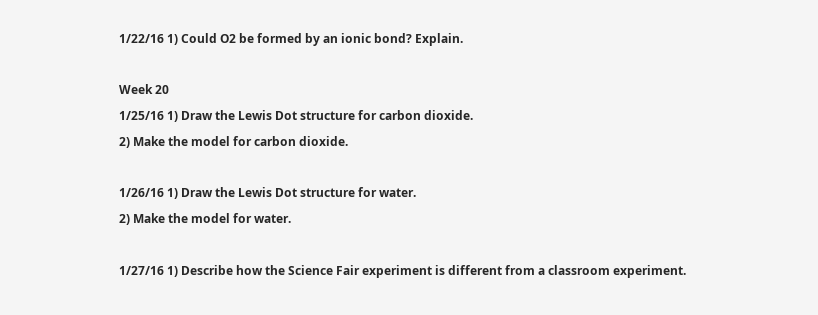1/22/16 1) Could O2 be formed by an ionic bond? Explain.

Week 20
1/25/16 1) Draw the Lewis Dot structure for carbon dioxide.
2) Make the model for carbon dioxide.

1/26/16 1) Draw the Lewis Dot structure for water.
2) Make the model for water.

1/27/16 1) Describe how the Science Fair experiment is different from a classroom experiment.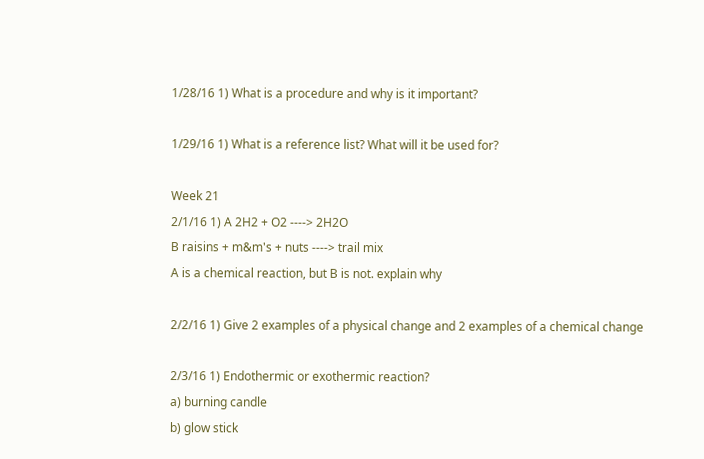1/28/16 1) What is a procedure and why is it important?

1/29/16 1) What is a reference list? What will it be used for?

Week 21
2/1/16 1) A 2H2 + O2 ----> 2H2O
B raisins + m&m's + nuts ----> trail mix
A is a chemical reaction, but B is not. explain why

2/2/16 1) Give 2 examples of a physical change and 2 examples of a chemical change

2/3/16 1) Endothermic or exothermic reaction?
a) burning candle
b) glow stick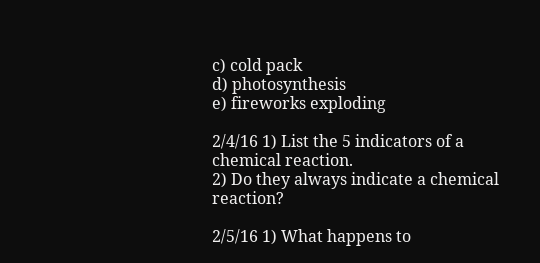c) cold pack
d) photosynthesis
e) fireworks exploding

2/4/16 1) List the 5 indicators of a chemical reaction.
2) Do they always indicate a chemical reaction?

2/5/16 1) What happens to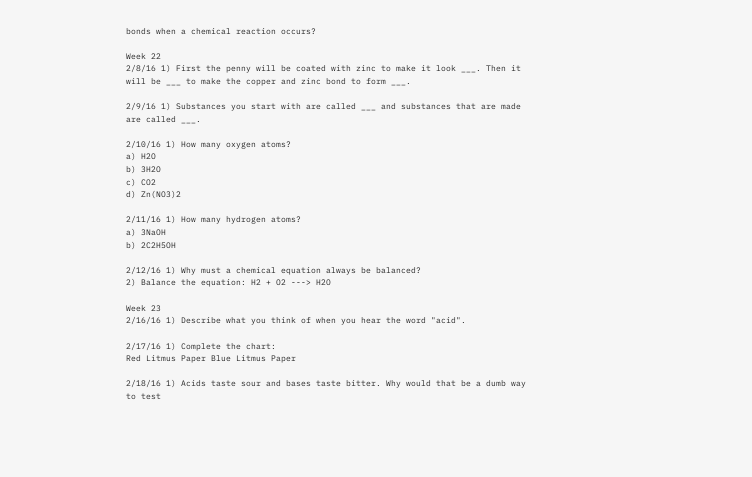bonds when a chemical reaction occurs?

Week 22
2/8/16 1) First the penny will be coated with zinc to make it look ___. Then it will be ___ to make the copper and zinc bond to form ___.

2/9/16 1) Substances you start with are called ___ and substances that are made are called ___.

2/10/16 1) How many oxygen atoms?
a) H2O
b) 3H2O
c) CO2
d) Zn(NO3)2

2/11/16 1) How many hydrogen atoms?
a) 3NaOH
b) 2C2H5OH

2/12/16 1) Why must a chemical equation always be balanced?
2) Balance the equation: H2 + O2 ---> H2O

Week 23
2/16/16 1) Describe what you think of when you hear the word "acid".

2/17/16 1) Complete the chart:
Red Litmus Paper Blue Litmus Paper

2/18/16 1) Acids taste sour and bases taste bitter. Why would that be a dumb way to test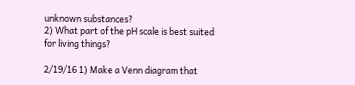unknown substances?
2) What part of the pH scale is best suited for living things?

2/19/16 1) Make a Venn diagram that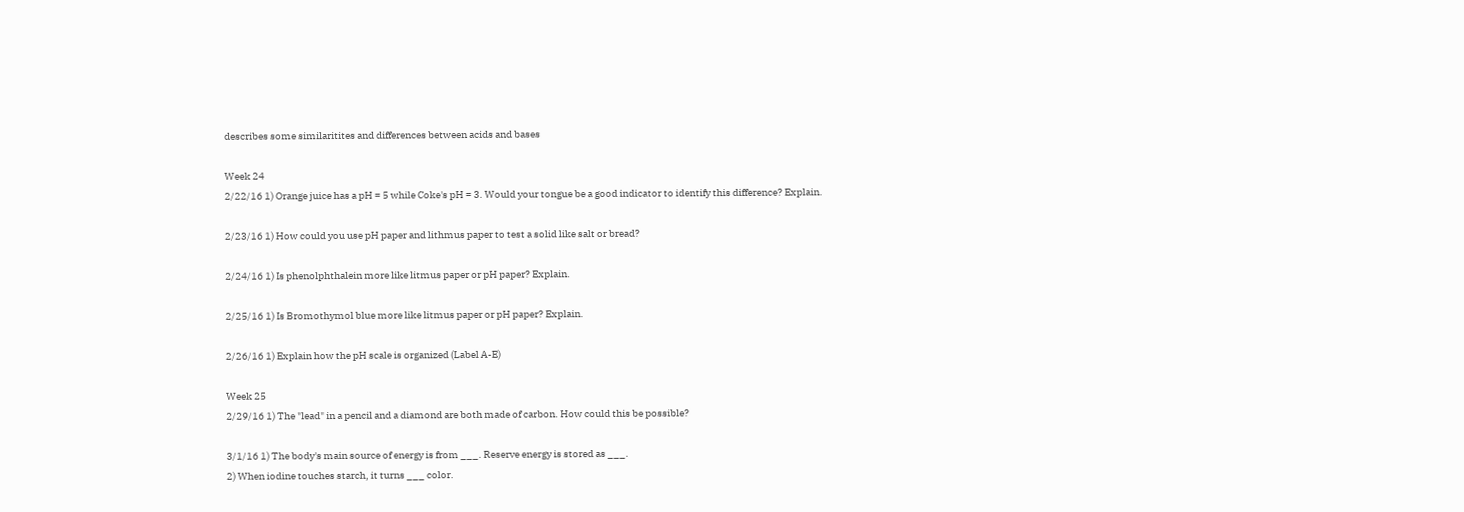describes some similaritites and differences between acids and bases

Week 24
2/22/16 1) Orange juice has a pH = 5 while Coke's pH = 3. Would your tongue be a good indicator to identify this difference? Explain.

2/23/16 1) How could you use pH paper and lithmus paper to test a solid like salt or bread?

2/24/16 1) Is phenolphthalein more like litmus paper or pH paper? Explain.

2/25/16 1) Is Bromothymol blue more like litmus paper or pH paper? Explain.

2/26/16 1) Explain how the pH scale is organized (Label A-E)

Week 25
2/29/16 1) The "lead" in a pencil and a diamond are both made of carbon. How could this be possible?

3/1/16 1) The body's main source of energy is from ___. Reserve energy is stored as ___.
2) When iodine touches starch, it turns ___ color.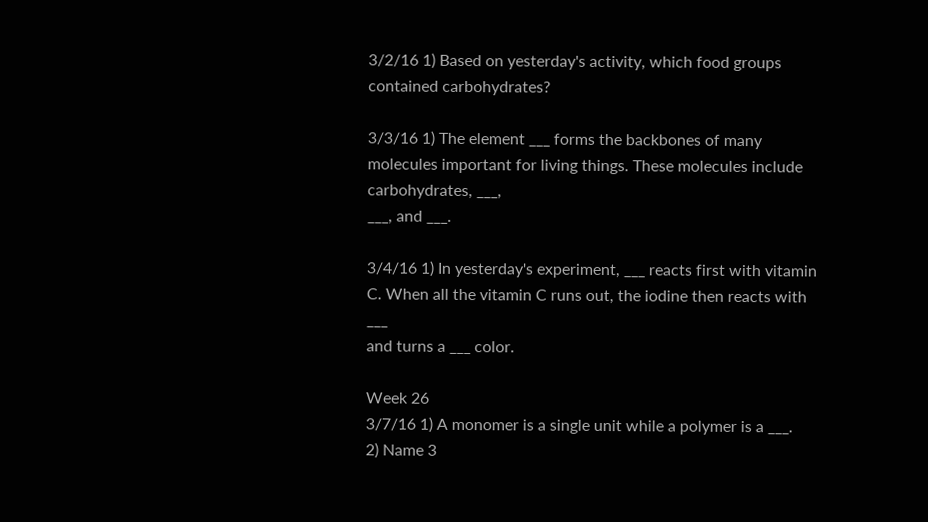3/2/16 1) Based on yesterday's activity, which food groups contained carbohydrates?

3/3/16 1) The element ___ forms the backbones of many molecules important for living things. These molecules include carbohydrates, ___,
___, and ___.

3/4/16 1) In yesterday's experiment, ___ reacts first with vitamin C. When all the vitamin C runs out, the iodine then reacts with ___
and turns a ___ color.

Week 26
3/7/16 1) A monomer is a single unit while a polymer is a ___.
2) Name 3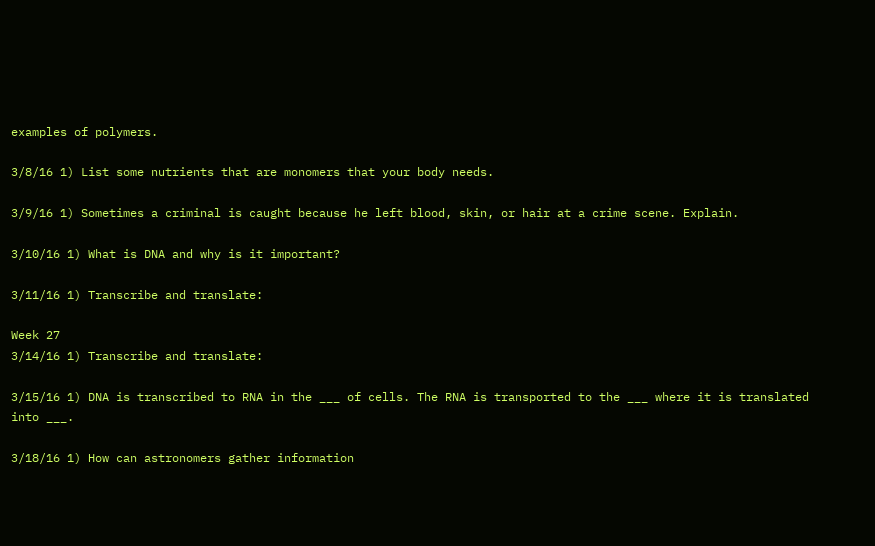examples of polymers.

3/8/16 1) List some nutrients that are monomers that your body needs.

3/9/16 1) Sometimes a criminal is caught because he left blood, skin, or hair at a crime scene. Explain.

3/10/16 1) What is DNA and why is it important?

3/11/16 1) Transcribe and translate:

Week 27
3/14/16 1) Transcribe and translate:

3/15/16 1) DNA is transcribed to RNA in the ___ of cells. The RNA is transported to the ___ where it is translated into ___.

3/18/16 1) How can astronomers gather information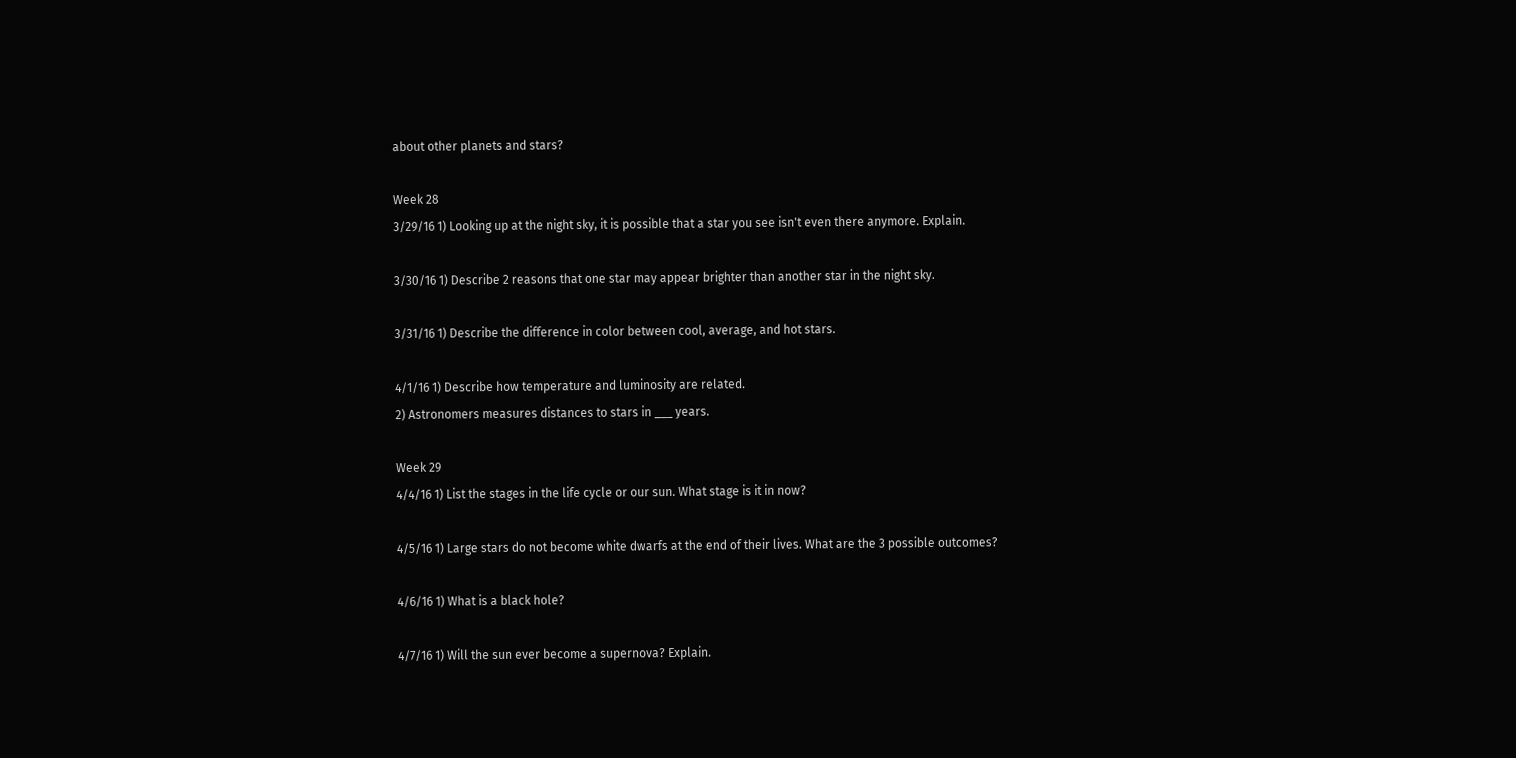about other planets and stars?

Week 28
3/29/16 1) Looking up at the night sky, it is possible that a star you see isn't even there anymore. Explain.

3/30/16 1) Describe 2 reasons that one star may appear brighter than another star in the night sky.

3/31/16 1) Describe the difference in color between cool, average, and hot stars.

4/1/16 1) Describe how temperature and luminosity are related.
2) Astronomers measures distances to stars in ___ years.

Week 29
4/4/16 1) List the stages in the life cycle or our sun. What stage is it in now?

4/5/16 1) Large stars do not become white dwarfs at the end of their lives. What are the 3 possible outcomes?

4/6/16 1) What is a black hole?

4/7/16 1) Will the sun ever become a supernova? Explain.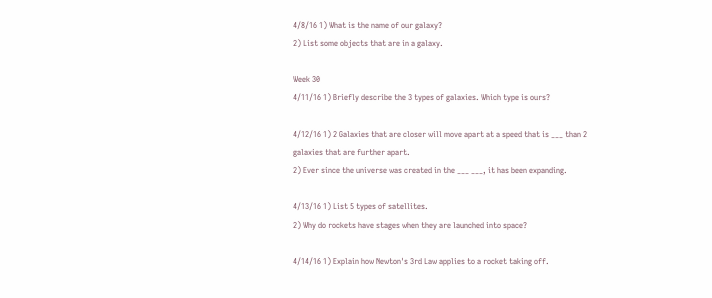4/8/16 1) What is the name of our galaxy?
2) List some objects that are in a galaxy.

Week 30
4/11/16 1) Briefly describe the 3 types of galaxies. Which type is ours?

4/12/16 1) 2 Galaxies that are closer will move apart at a speed that is ___ than 2 galaxies that are further apart.
2) Ever since the universe was created in the ___ ___, it has been expanding.

4/13/16 1) List 5 types of satellites.
2) Why do rockets have stages when they are launched into space?

4/14/16 1) Explain how Newton's 3rd Law applies to a rocket taking off.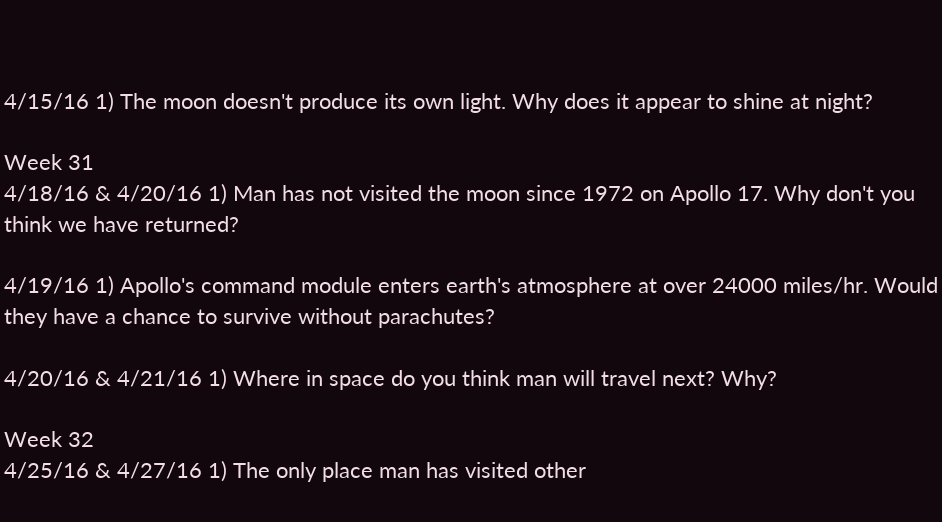4/15/16 1) The moon doesn't produce its own light. Why does it appear to shine at night?

Week 31
4/18/16 & 4/20/16 1) Man has not visited the moon since 1972 on Apollo 17. Why don't you think we have returned?

4/19/16 1) Apollo's command module enters earth's atmosphere at over 24000 miles/hr. Would they have a chance to survive without parachutes?

4/20/16 & 4/21/16 1) Where in space do you think man will travel next? Why?

Week 32
4/25/16 & 4/27/16 1) The only place man has visited other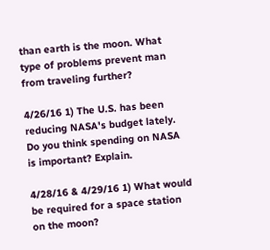than earth is the moon. What type of problems prevent man from traveling further?

4/26/16 1) The U.S. has been reducing NASA's budget lately. Do you think spending on NASA is important? Explain.

4/28/16 & 4/29/16 1) What would be required for a space station on the moon?